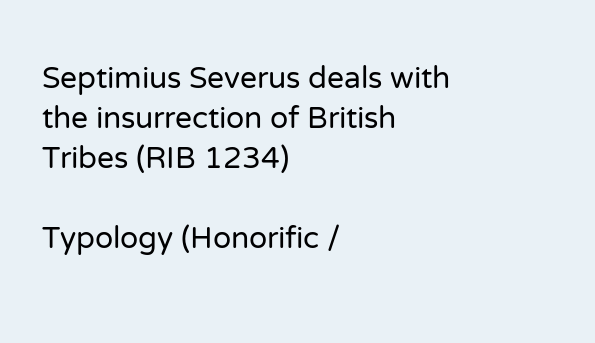Septimius Severus deals with the insurrection of British Tribes (RIB 1234)

Typology (Honorific /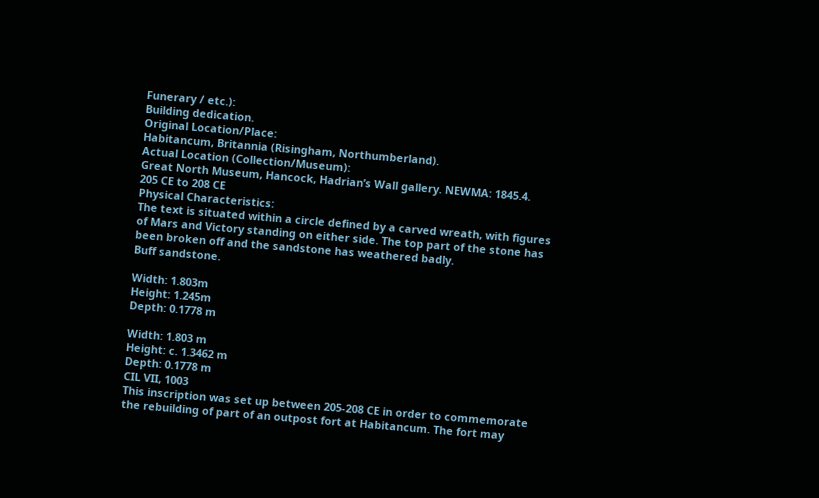Funerary / etc.):
Building dedication.
Original Location/Place:
Habitancum, Britannia (Risingham, Northumberland).
Actual Location (Collection/Museum):
Great North Museum, Hancock, Hadrian’s Wall gallery. NEWMA: 1845.4.
205 CE to 208 CE
Physical Characteristics:
The text is situated within a circle defined by a carved wreath, with figures of Mars and Victory standing on either side. The top part of the stone has been broken off and the sandstone has weathered badly.
Buff sandstone.

Width: 1.803m
Height: 1.245m
Depth: 0.1778 m

Width: 1.803 m
Height: c. 1.3462 m
Depth: 0.1778 m
CIL VII, 1003
This inscription was set up between 205-208 CE in order to commemorate the rebuilding of part of an outpost fort at Habitancum. The fort may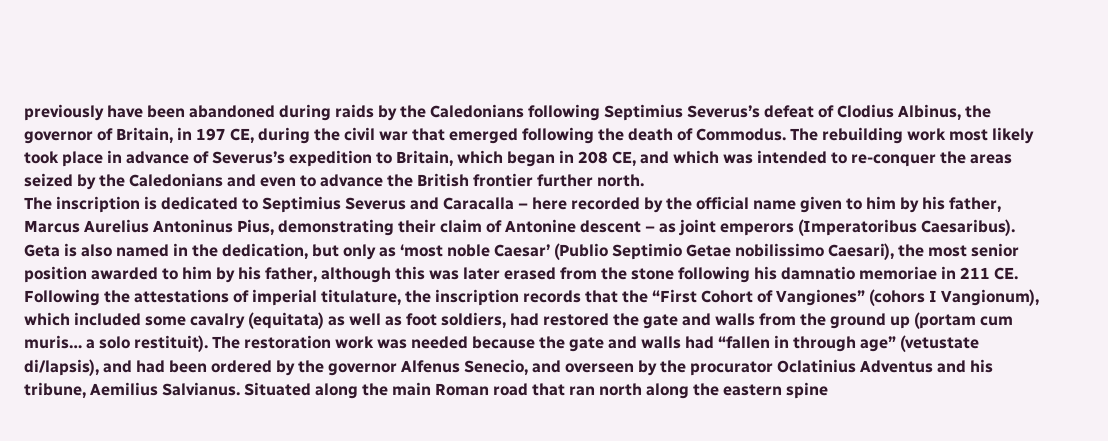previously have been abandoned during raids by the Caledonians following Septimius Severus’s defeat of Clodius Albinus, the governor of Britain, in 197 CE, during the civil war that emerged following the death of Commodus. The rebuilding work most likely took place in advance of Severus’s expedition to Britain, which began in 208 CE, and which was intended to re-conquer the areas seized by the Caledonians and even to advance the British frontier further north.
The inscription is dedicated to Septimius Severus and Caracalla – here recorded by the official name given to him by his father, Marcus Aurelius Antoninus Pius, demonstrating their claim of Antonine descent – as joint emperors (Imperatoribus Caesaribus). Geta is also named in the dedication, but only as ‘most noble Caesar’ (Publio Septimio Getae nobilissimo Caesari), the most senior position awarded to him by his father, although this was later erased from the stone following his damnatio memoriae in 211 CE. Following the attestations of imperial titulature, the inscription records that the “First Cohort of Vangiones” (cohors I Vangionum), which included some cavalry (equitata) as well as foot soldiers, had restored the gate and walls from the ground up (portam cum muris… a solo restituit). The restoration work was needed because the gate and walls had “fallen in through age” (vetustate di/lapsis), and had been ordered by the governor Alfenus Senecio, and overseen by the procurator Oclatinius Adventus and his tribune, Aemilius Salvianus. Situated along the main Roman road that ran north along the eastern spine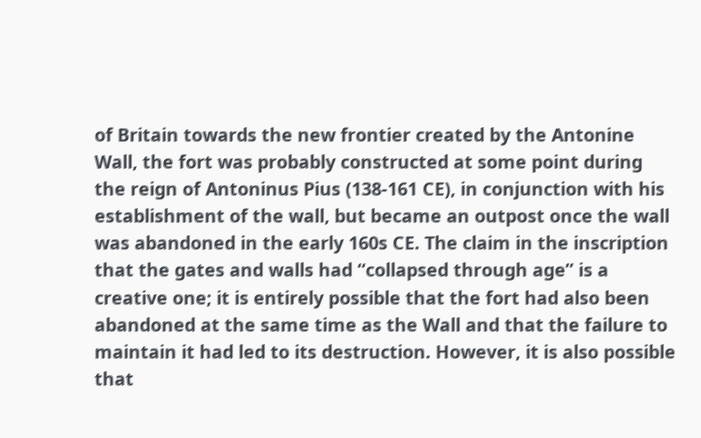of Britain towards the new frontier created by the Antonine Wall, the fort was probably constructed at some point during the reign of Antoninus Pius (138-161 CE), in conjunction with his establishment of the wall, but became an outpost once the wall was abandoned in the early 160s CE. The claim in the inscription that the gates and walls had “collapsed through age” is a creative one; it is entirely possible that the fort had also been abandoned at the same time as the Wall and that the failure to maintain it had led to its destruction. However, it is also possible that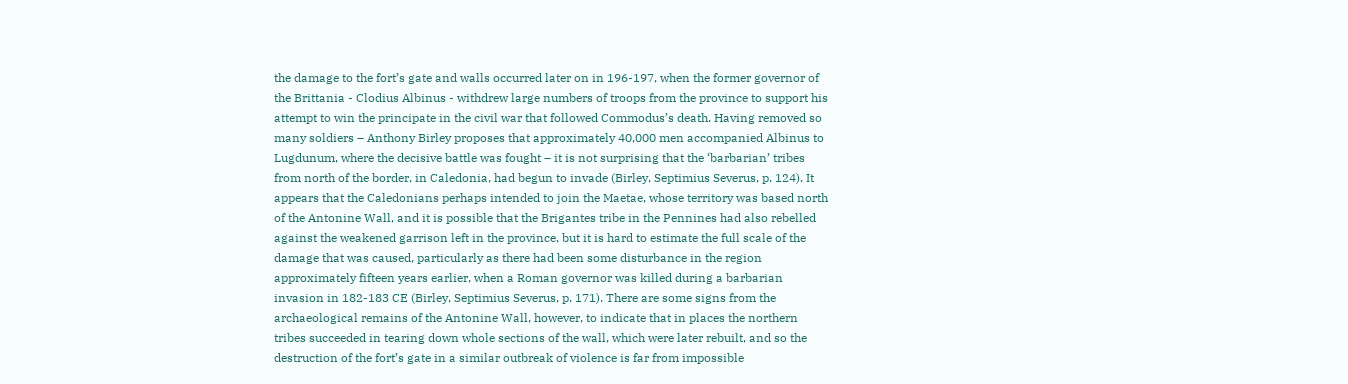the damage to the fort’s gate and walls occurred later on in 196-197, when the former governor of the Brittania - Clodius Albinus - withdrew large numbers of troops from the province to support his attempt to win the principate in the civil war that followed Commodus’s death. Having removed so many soldiers – Anthony Birley proposes that approximately 40,000 men accompanied Albinus to Lugdunum, where the decisive battle was fought – it is not surprising that the ‘barbarian’ tribes from north of the border, in Caledonia, had begun to invade (Birley, Septimius Severus, p. 124). It appears that the Caledonians perhaps intended to join the Maetae, whose territory was based north of the Antonine Wall, and it is possible that the Brigantes tribe in the Pennines had also rebelled against the weakened garrison left in the province, but it is hard to estimate the full scale of the damage that was caused, particularly as there had been some disturbance in the region approximately fifteen years earlier, when a Roman governor was killed during a barbarian invasion in 182-183 CE (Birley, Septimius Severus, p. 171). There are some signs from the archaeological remains of the Antonine Wall, however, to indicate that in places the northern tribes succeeded in tearing down whole sections of the wall, which were later rebuilt, and so the destruction of the fort’s gate in a similar outbreak of violence is far from impossible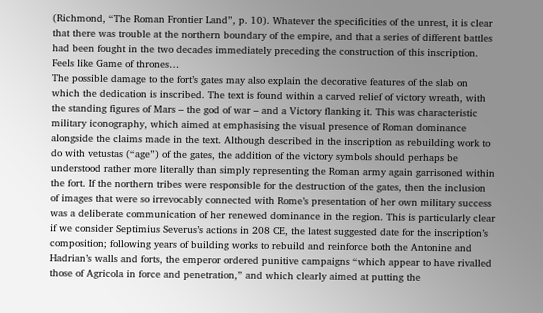(Richmond, “The Roman Frontier Land”, p. 10). Whatever the specificities of the unrest, it is clear that there was trouble at the northern boundary of the empire, and that a series of different battles had been fought in the two decades immediately preceding the construction of this inscription. Feels like Game of thrones…
The possible damage to the fort’s gates may also explain the decorative features of the slab on which the dedication is inscribed. The text is found within a carved relief of victory wreath, with the standing figures of Mars – the god of war – and a Victory flanking it. This was characteristic military iconography, which aimed at emphasising the visual presence of Roman dominance alongside the claims made in the text. Although described in the inscription as rebuilding work to do with vetustas (“age”) of the gates, the addition of the victory symbols should perhaps be understood rather more literally than simply representing the Roman army again garrisoned within the fort. If the northern tribes were responsible for the destruction of the gates, then the inclusion of images that were so irrevocably connected with Rome’s presentation of her own military success was a deliberate communication of her renewed dominance in the region. This is particularly clear if we consider Septimius Severus’s actions in 208 CE, the latest suggested date for the inscription’s composition; following years of building works to rebuild and reinforce both the Antonine and Hadrian’s walls and forts, the emperor ordered punitive campaigns “which appear to have rivalled those of Agricola in force and penetration,” and which clearly aimed at putting the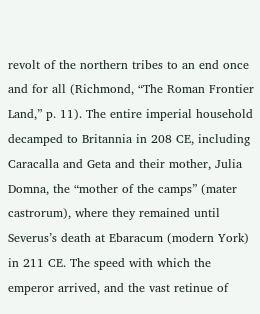revolt of the northern tribes to an end once and for all (Richmond, “The Roman Frontier Land,” p. 11). The entire imperial household decamped to Britannia in 208 CE, including Caracalla and Geta and their mother, Julia Domna, the “mother of the camps” (mater castrorum), where they remained until Severus’s death at Ebaracum (modern York) in 211 CE. The speed with which the emperor arrived, and the vast retinue of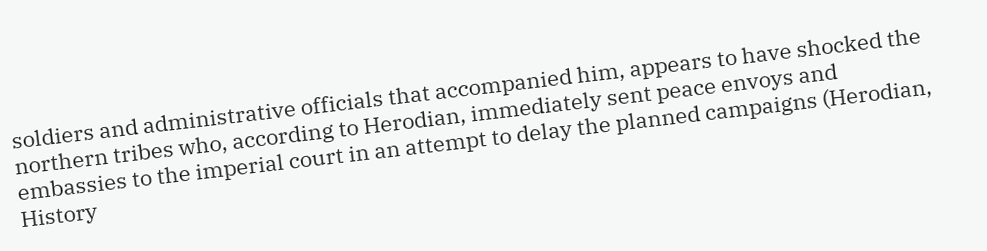soldiers and administrative officials that accompanied him, appears to have shocked the northern tribes who, according to Herodian, immediately sent peace envoys and embassies to the imperial court in an attempt to delay the planned campaigns (Herodian, History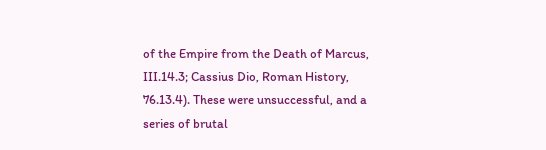of the Empire from the Death of Marcus, III.14.3; Cassius Dio, Roman History, 76.13.4). These were unsuccessful, and a series of brutal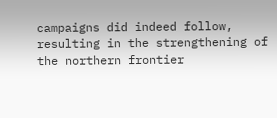campaigns did indeed follow, resulting in the strengthening of the northern frontier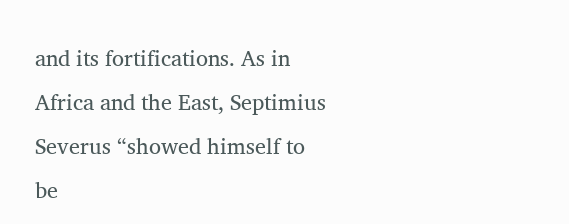and its fortifications. As in Africa and the East, Septimius Severus “showed himself to be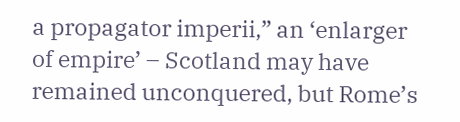a propagator imperii,” an ‘enlarger of empire’ – Scotland may have remained unconquered, but Rome’s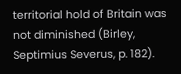territorial hold of Britain was not diminished (Birley, Septimius Severus, p. 182).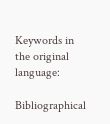Keywords in the original language:

Bibliographical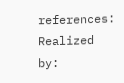references:
Realized by: